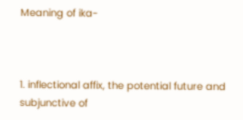Meaning of ika-



1. inflectional affix, the potential future and subjunctive of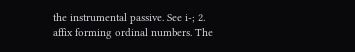the instrumental passive. See i-; 2. affix forming ordinal numbers. The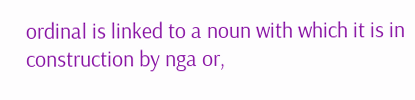ordinal is linked to a noun with which it is in construction by nga or,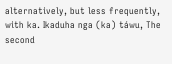alternatively, but less frequently, with ka. Ikaduha nga (ka) táwu, The second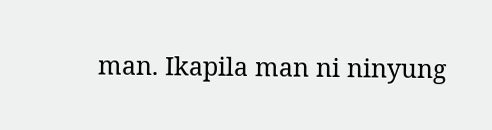man. Ikapila man ni ninyung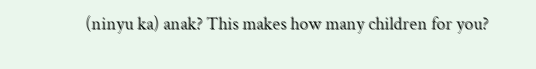(ninyu ka) anak? This makes how many children for you?